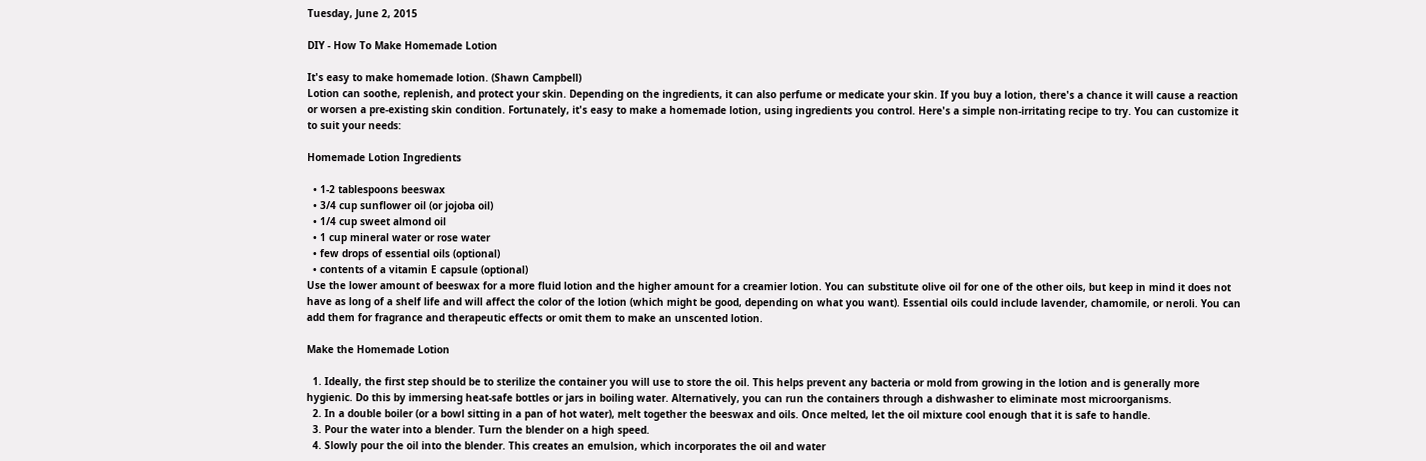Tuesday, June 2, 2015

DIY - How To Make Homemade Lotion

It's easy to make homemade lotion. (Shawn Campbell)
Lotion can soothe, replenish, and protect your skin. Depending on the ingredients, it can also perfume or medicate your skin. If you buy a lotion, there's a chance it will cause a reaction or worsen a pre-existing skin condition. Fortunately, it's easy to make a homemade lotion, using ingredients you control. Here's a simple non-irritating recipe to try. You can customize it to suit your needs:

Homemade Lotion Ingredients

  • 1-2 tablespoons beeswax
  • 3/4 cup sunflower oil (or jojoba oil)
  • 1/4 cup sweet almond oil
  • 1 cup mineral water or rose water
  • few drops of essential oils (optional)
  • contents of a vitamin E capsule (optional)
Use the lower amount of beeswax for a more fluid lotion and the higher amount for a creamier lotion. You can substitute olive oil for one of the other oils, but keep in mind it does not have as long of a shelf life and will affect the color of the lotion (which might be good, depending on what you want). Essential oils could include lavender, chamomile, or neroli. You can add them for fragrance and therapeutic effects or omit them to make an unscented lotion.

Make the Homemade Lotion

  1. Ideally, the first step should be to sterilize the container you will use to store the oil. This helps prevent any bacteria or mold from growing in the lotion and is generally more hygienic. Do this by immersing heat-safe bottles or jars in boiling water. Alternatively, you can run the containers through a dishwasher to eliminate most microorganisms.
  2. In a double boiler (or a bowl sitting in a pan of hot water), melt together the beeswax and oils. Once melted, let the oil mixture cool enough that it is safe to handle.
  3. Pour the water into a blender. Turn the blender on a high speed.
  4. Slowly pour the oil into the blender. This creates an emulsion, which incorporates the oil and water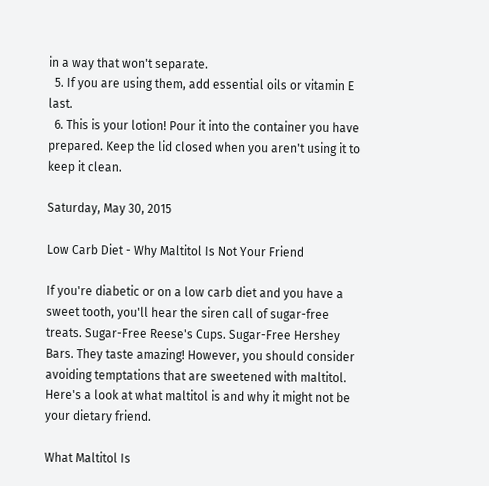in a way that won't separate.
  5. If you are using them, add essential oils or vitamin E last.
  6. This is your lotion! Pour it into the container you have prepared. Keep the lid closed when you aren't using it to keep it clean.

Saturday, May 30, 2015

Low Carb Diet - Why Maltitol Is Not Your Friend

If you're diabetic or on a low carb diet and you have a sweet tooth, you'll hear the siren call of sugar-free treats. Sugar-Free Reese's Cups. Sugar-Free Hershey Bars. They taste amazing! However, you should consider avoiding temptations that are sweetened with maltitol. Here's a look at what maltitol is and why it might not be your dietary friend.

What Maltitol Is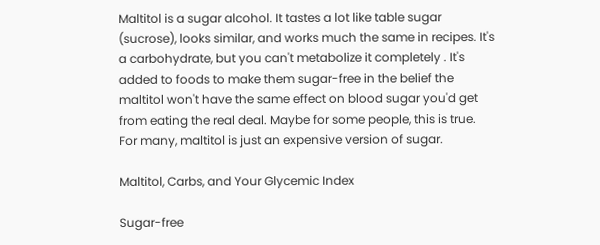Maltitol is a sugar alcohol. It tastes a lot like table sugar (sucrose), looks similar, and works much the same in recipes. It's a carbohydrate, but you can't metabolize it completely . It's added to foods to make them sugar-free in the belief the maltitol won't have the same effect on blood sugar you'd get from eating the real deal. Maybe for some people, this is true. For many, maltitol is just an expensive version of sugar.

Maltitol, Carbs, and Your Glycemic Index

Sugar-free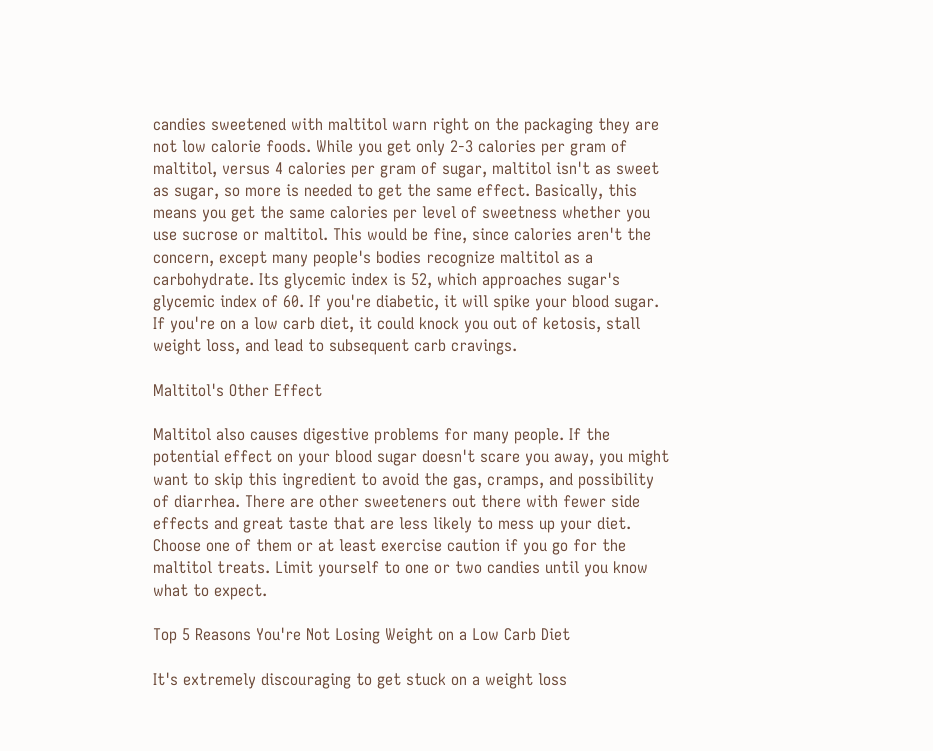candies sweetened with maltitol warn right on the packaging they are not low calorie foods. While you get only 2-3 calories per gram of maltitol, versus 4 calories per gram of sugar, maltitol isn't as sweet as sugar, so more is needed to get the same effect. Basically, this means you get the same calories per level of sweetness whether you use sucrose or maltitol. This would be fine, since calories aren't the concern, except many people's bodies recognize maltitol as a carbohydrate. Its glycemic index is 52, which approaches sugar's glycemic index of 60. If you're diabetic, it will spike your blood sugar. If you're on a low carb diet, it could knock you out of ketosis, stall weight loss, and lead to subsequent carb cravings.

Maltitol's Other Effect

Maltitol also causes digestive problems for many people. If the potential effect on your blood sugar doesn't scare you away, you might want to skip this ingredient to avoid the gas, cramps, and possibility of diarrhea. There are other sweeteners out there with fewer side effects and great taste that are less likely to mess up your diet. Choose one of them or at least exercise caution if you go for the maltitol treats. Limit yourself to one or two candies until you know what to expect.

Top 5 Reasons You're Not Losing Weight on a Low Carb Diet

It's extremely discouraging to get stuck on a weight loss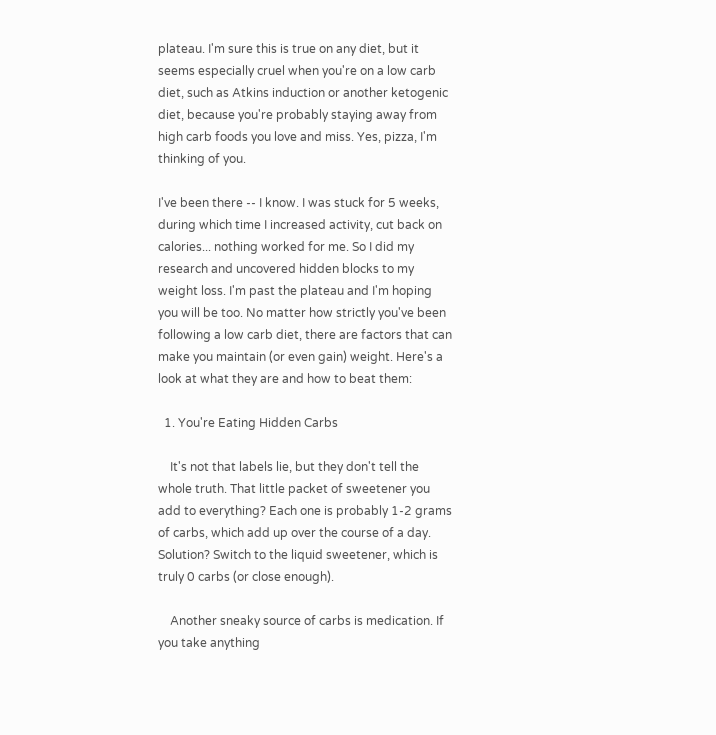plateau. I'm sure this is true on any diet, but it seems especially cruel when you're on a low carb diet, such as Atkins induction or another ketogenic diet, because you're probably staying away from high carb foods you love and miss. Yes, pizza, I'm thinking of you.

I've been there -- I know. I was stuck for 5 weeks, during which time I increased activity, cut back on calories... nothing worked for me. So I did my research and uncovered hidden blocks to my weight loss. I'm past the plateau and I'm hoping you will be too. No matter how strictly you've been following a low carb diet, there are factors that can make you maintain (or even gain) weight. Here's a look at what they are and how to beat them:

  1. You're Eating Hidden Carbs

    It's not that labels lie, but they don't tell the whole truth. That little packet of sweetener you add to everything? Each one is probably 1-2 grams of carbs, which add up over the course of a day. Solution? Switch to the liquid sweetener, which is truly 0 carbs (or close enough).

    Another sneaky source of carbs is medication. If you take anything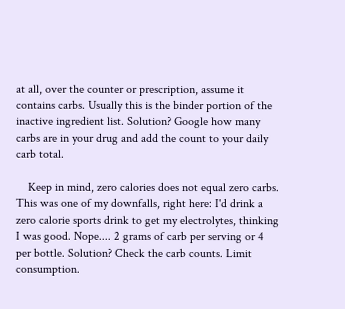at all, over the counter or prescription, assume it contains carbs. Usually this is the binder portion of the inactive ingredient list. Solution? Google how many carbs are in your drug and add the count to your daily carb total.

    Keep in mind, zero calories does not equal zero carbs. This was one of my downfalls, right here: I'd drink a zero calorie sports drink to get my electrolytes, thinking I was good. Nope.... 2 grams of carb per serving or 4 per bottle. Solution? Check the carb counts. Limit consumption.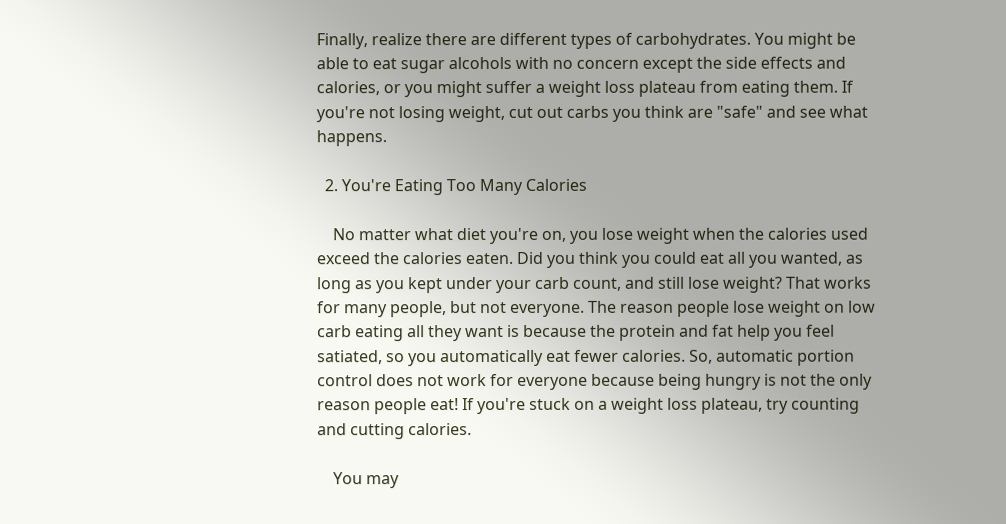Finally, realize there are different types of carbohydrates. You might be able to eat sugar alcohols with no concern except the side effects and calories, or you might suffer a weight loss plateau from eating them. If you're not losing weight, cut out carbs you think are "safe" and see what happens.

  2. You're Eating Too Many Calories

    No matter what diet you're on, you lose weight when the calories used exceed the calories eaten. Did you think you could eat all you wanted, as long as you kept under your carb count, and still lose weight? That works for many people, but not everyone. The reason people lose weight on low carb eating all they want is because the protein and fat help you feel satiated, so you automatically eat fewer calories. So, automatic portion control does not work for everyone because being hungry is not the only reason people eat! If you're stuck on a weight loss plateau, try counting and cutting calories.

    You may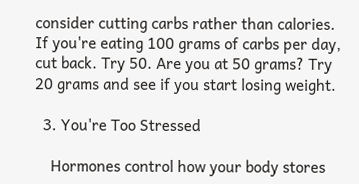consider cutting carbs rather than calories. If you're eating 100 grams of carbs per day, cut back. Try 50. Are you at 50 grams? Try 20 grams and see if you start losing weight.

  3. You're Too Stressed

    Hormones control how your body stores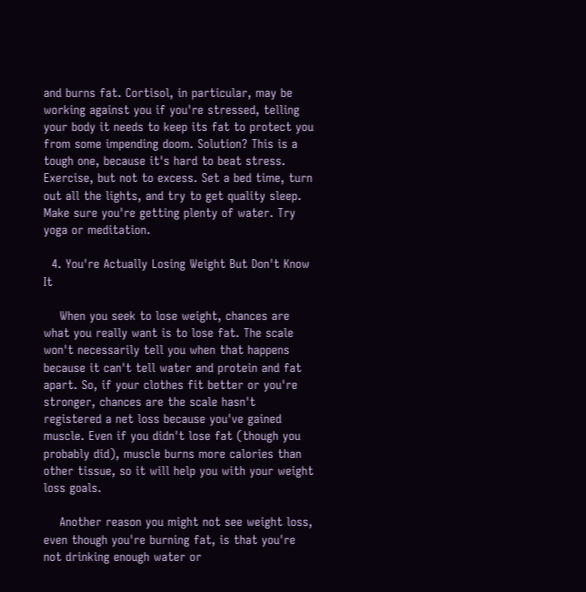and burns fat. Cortisol, in particular, may be working against you if you're stressed, telling your body it needs to keep its fat to protect you from some impending doom. Solution? This is a tough one, because it's hard to beat stress. Exercise, but not to excess. Set a bed time, turn out all the lights, and try to get quality sleep. Make sure you're getting plenty of water. Try yoga or meditation.

  4. You're Actually Losing Weight But Don't Know It

    When you seek to lose weight, chances are what you really want is to lose fat. The scale won't necessarily tell you when that happens because it can't tell water and protein and fat apart. So, if your clothes fit better or you're stronger, chances are the scale hasn't registered a net loss because you've gained muscle. Even if you didn't lose fat (though you probably did), muscle burns more calories than other tissue, so it will help you with your weight loss goals.

    Another reason you might not see weight loss, even though you're burning fat, is that you're not drinking enough water or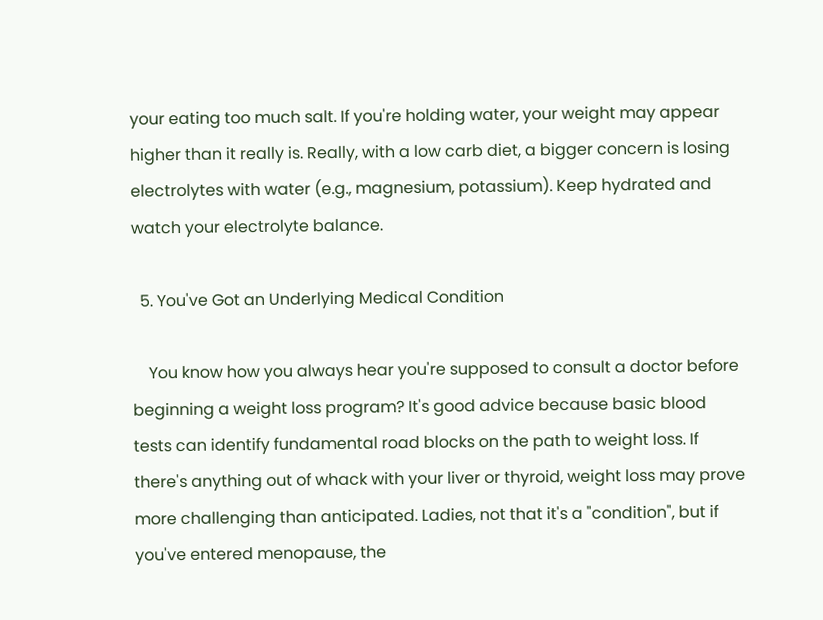your eating too much salt. If you're holding water, your weight may appear higher than it really is. Really, with a low carb diet, a bigger concern is losing electrolytes with water (e.g., magnesium, potassium). Keep hydrated and watch your electrolyte balance.

  5. You've Got an Underlying Medical Condition

    You know how you always hear you're supposed to consult a doctor before beginning a weight loss program? It's good advice because basic blood tests can identify fundamental road blocks on the path to weight loss. If there's anything out of whack with your liver or thyroid, weight loss may prove more challenging than anticipated. Ladies, not that it's a "condition", but if you've entered menopause, the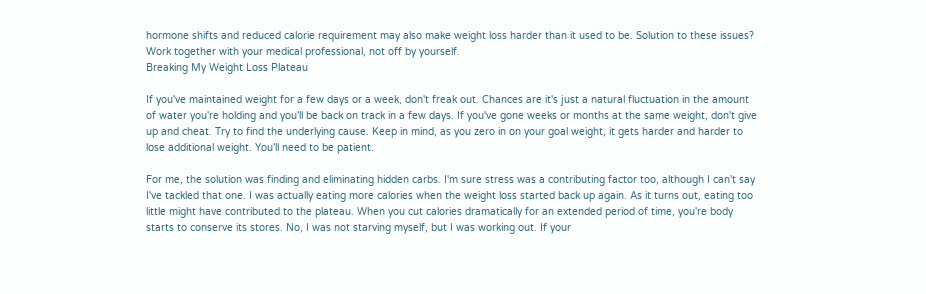hormone shifts and reduced calorie requirement may also make weight loss harder than it used to be. Solution to these issues? Work together with your medical professional, not off by yourself.
Breaking My Weight Loss Plateau

If you've maintained weight for a few days or a week, don't freak out. Chances are it's just a natural fluctuation in the amount of water you're holding and you'll be back on track in a few days. If you've gone weeks or months at the same weight, don't give up and cheat. Try to find the underlying cause. Keep in mind, as you zero in on your goal weight, it gets harder and harder to lose additional weight. You'll need to be patient.

For me, the solution was finding and eliminating hidden carbs. I'm sure stress was a contributing factor too, although I can't say I've tackled that one. I was actually eating more calories when the weight loss started back up again. As it turns out, eating too little might have contributed to the plateau. When you cut calories dramatically for an extended period of time, you're body starts to conserve its stores. No, I was not starving myself, but I was working out. If your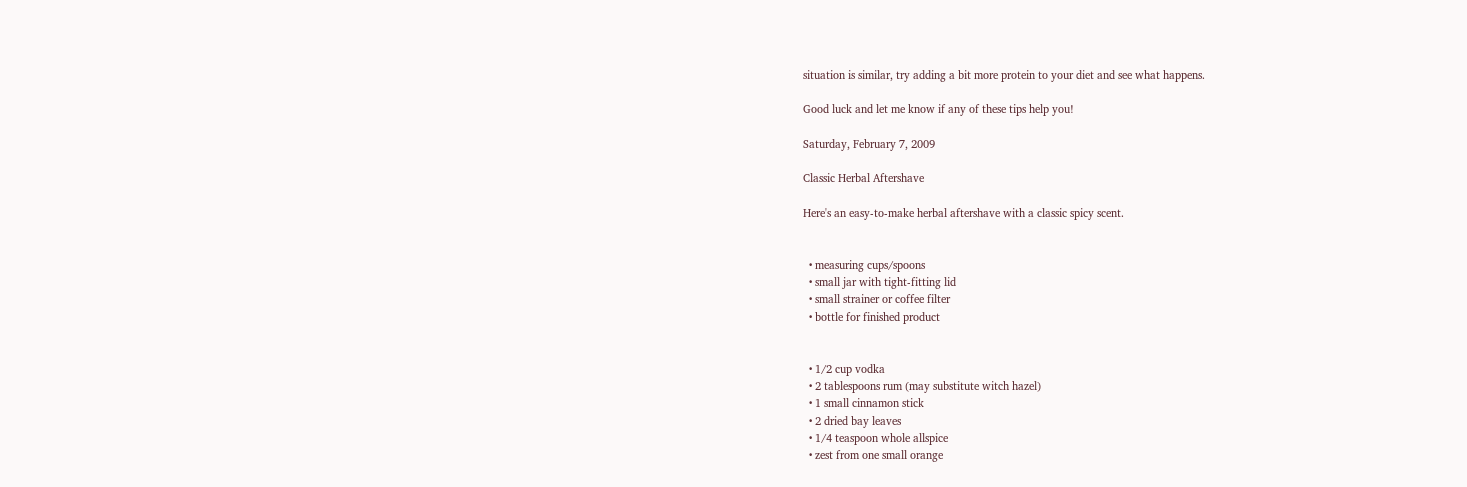situation is similar, try adding a bit more protein to your diet and see what happens.

Good luck and let me know if any of these tips help you!

Saturday, February 7, 2009

Classic Herbal Aftershave

Here's an easy-to-make herbal aftershave with a classic spicy scent.


  • measuring cups/spoons
  • small jar with tight-fitting lid
  • small strainer or coffee filter
  • bottle for finished product


  • 1/2 cup vodka
  • 2 tablespoons rum (may substitute witch hazel)
  • 1 small cinnamon stick
  • 2 dried bay leaves
  • 1/4 teaspoon whole allspice
  • zest from one small orange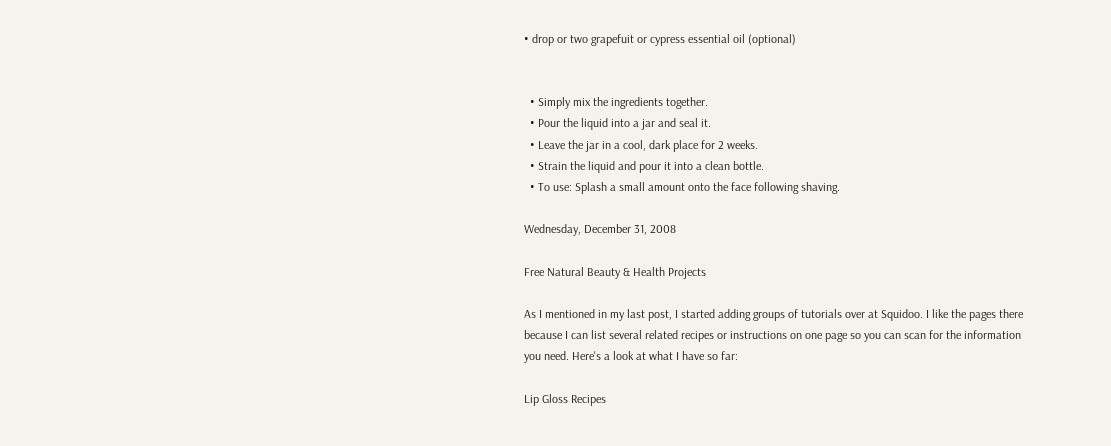• drop or two grapefuit or cypress essential oil (optional)


  • Simply mix the ingredients together.
  • Pour the liquid into a jar and seal it.
  • Leave the jar in a cool, dark place for 2 weeks.
  • Strain the liquid and pour it into a clean bottle.
  • To use: Splash a small amount onto the face following shaving.

Wednesday, December 31, 2008

Free Natural Beauty & Health Projects

As I mentioned in my last post, I started adding groups of tutorials over at Squidoo. I like the pages there because I can list several related recipes or instructions on one page so you can scan for the information you need. Here's a look at what I have so far:

Lip Gloss Recipes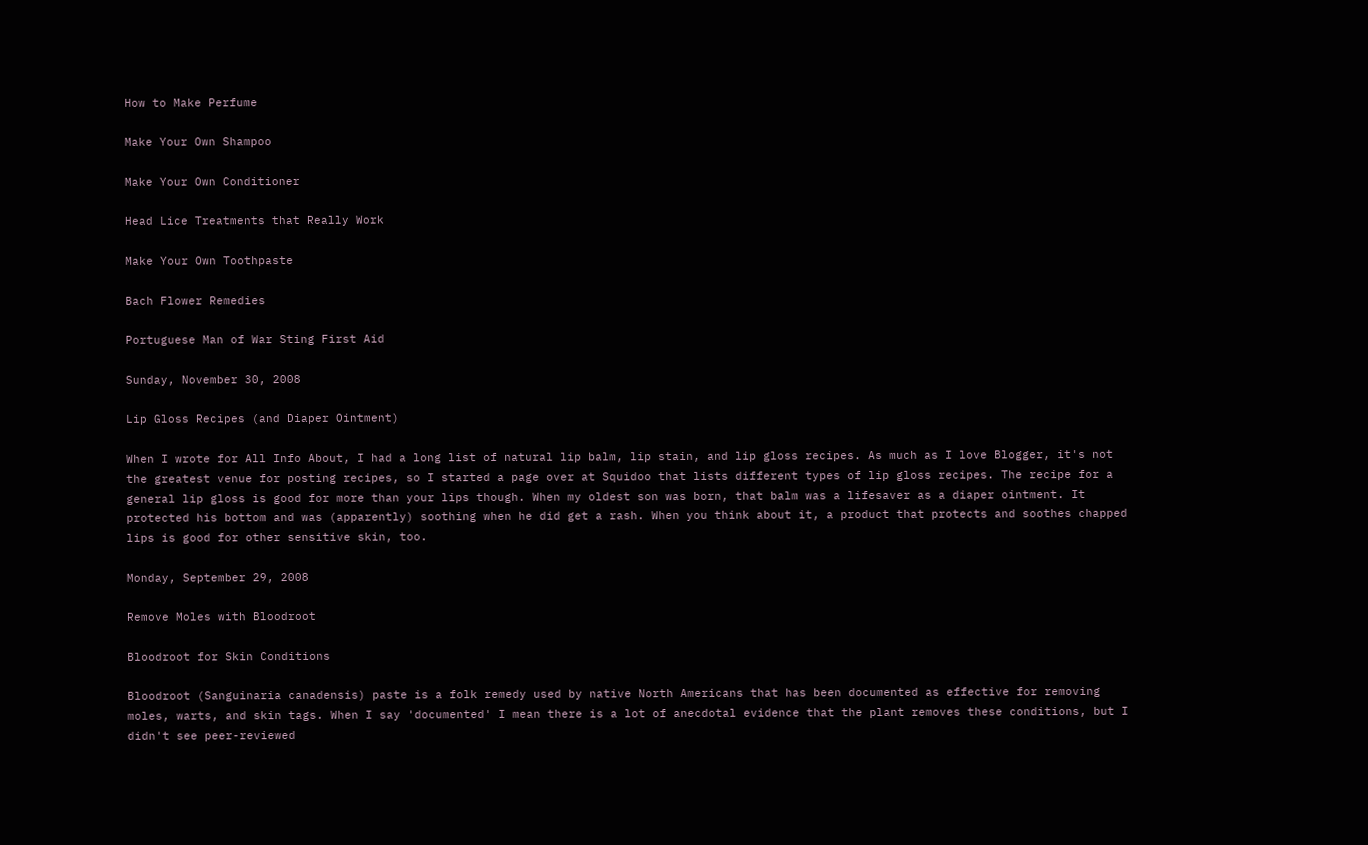How to Make Perfume

Make Your Own Shampoo

Make Your Own Conditioner

Head Lice Treatments that Really Work

Make Your Own Toothpaste

Bach Flower Remedies

Portuguese Man of War Sting First Aid

Sunday, November 30, 2008

Lip Gloss Recipes (and Diaper Ointment)

When I wrote for All Info About, I had a long list of natural lip balm, lip stain, and lip gloss recipes. As much as I love Blogger, it's not the greatest venue for posting recipes, so I started a page over at Squidoo that lists different types of lip gloss recipes. The recipe for a general lip gloss is good for more than your lips though. When my oldest son was born, that balm was a lifesaver as a diaper ointment. It protected his bottom and was (apparently) soothing when he did get a rash. When you think about it, a product that protects and soothes chapped lips is good for other sensitive skin, too.

Monday, September 29, 2008

Remove Moles with Bloodroot

Bloodroot for Skin Conditions

Bloodroot (Sanguinaria canadensis) paste is a folk remedy used by native North Americans that has been documented as effective for removing moles, warts, and skin tags. When I say 'documented' I mean there is a lot of anecdotal evidence that the plant removes these conditions, but I didn't see peer-reviewed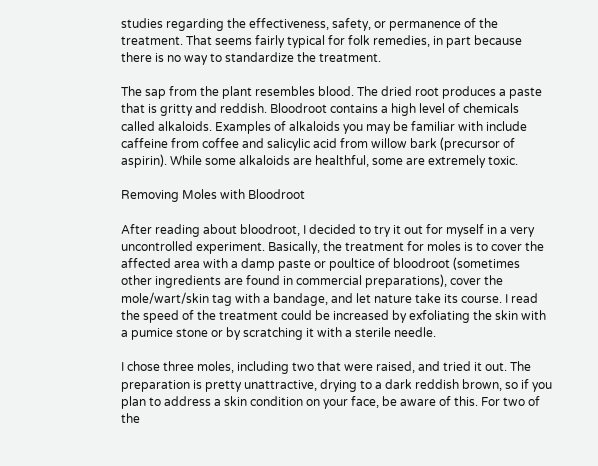studies regarding the effectiveness, safety, or permanence of the treatment. That seems fairly typical for folk remedies, in part because there is no way to standardize the treatment.

The sap from the plant resembles blood. The dried root produces a paste that is gritty and reddish. Bloodroot contains a high level of chemicals called alkaloids. Examples of alkaloids you may be familiar with include caffeine from coffee and salicylic acid from willow bark (precursor of aspirin). While some alkaloids are healthful, some are extremely toxic.

Removing Moles with Bloodroot

After reading about bloodroot, I decided to try it out for myself in a very uncontrolled experiment. Basically, the treatment for moles is to cover the affected area with a damp paste or poultice of bloodroot (sometimes other ingredients are found in commercial preparations), cover the mole/wart/skin tag with a bandage, and let nature take its course. I read the speed of the treatment could be increased by exfoliating the skin with a pumice stone or by scratching it with a sterile needle.

I chose three moles, including two that were raised, and tried it out. The preparation is pretty unattractive, drying to a dark reddish brown, so if you plan to address a skin condition on your face, be aware of this. For two of the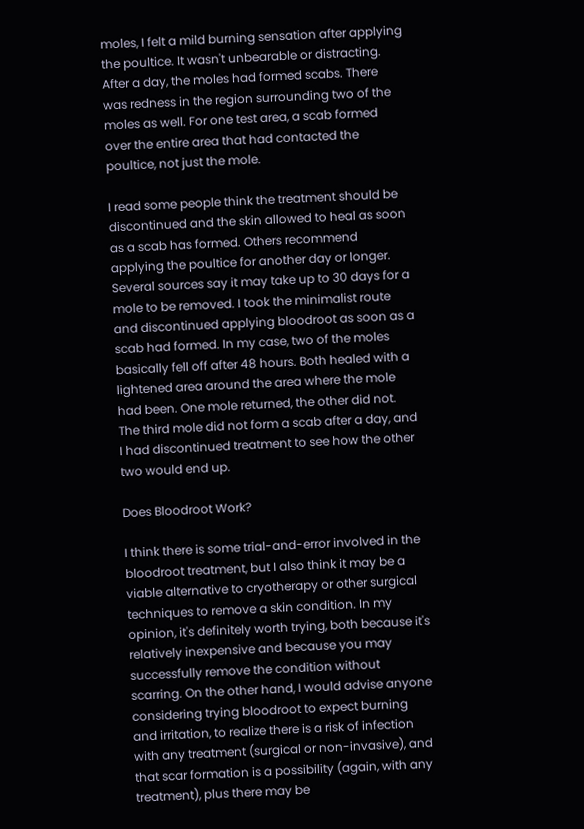moles, I felt a mild burning sensation after applying the poultice. It wasn't unbearable or distracting. After a day, the moles had formed scabs. There was redness in the region surrounding two of the moles as well. For one test area, a scab formed over the entire area that had contacted the poultice, not just the mole.

I read some people think the treatment should be discontinued and the skin allowed to heal as soon as a scab has formed. Others recommend applying the poultice for another day or longer. Several sources say it may take up to 30 days for a mole to be removed. I took the minimalist route and discontinued applying bloodroot as soon as a scab had formed. In my case, two of the moles basically fell off after 48 hours. Both healed with a lightened area around the area where the mole had been. One mole returned, the other did not. The third mole did not form a scab after a day, and I had discontinued treatment to see how the other two would end up.

Does Bloodroot Work?

I think there is some trial-and-error involved in the bloodroot treatment, but I also think it may be a viable alternative to cryotherapy or other surgical techniques to remove a skin condition. In my opinion, it's definitely worth trying, both because it's relatively inexpensive and because you may successfully remove the condition without scarring. On the other hand, I would advise anyone considering trying bloodroot to expect burning and irritation, to realize there is a risk of infection with any treatment (surgical or non-invasive), and that scar formation is a possibility (again, with any treatment), plus there may be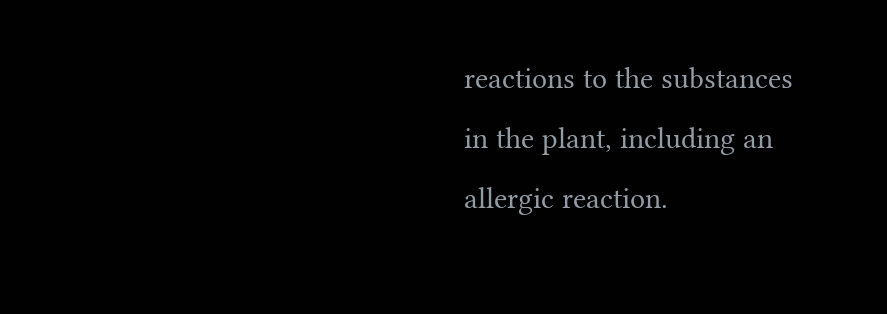reactions to the substances in the plant, including an allergic reaction.